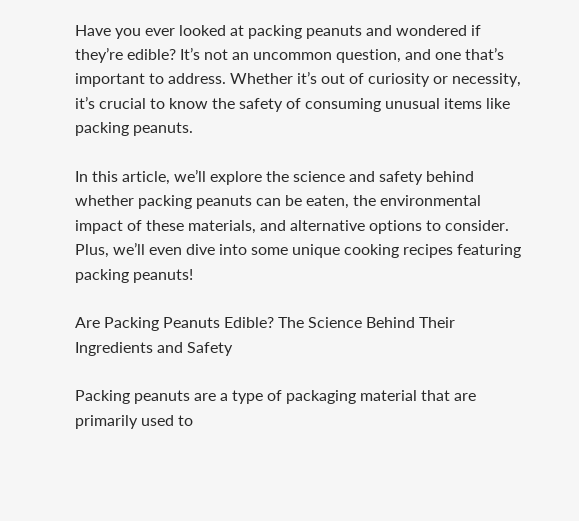Have you ever looked at packing peanuts and wondered if they’re edible? It’s not an uncommon question, and one that’s important to address. Whether it’s out of curiosity or necessity, it’s crucial to know the safety of consuming unusual items like packing peanuts.

In this article, we’ll explore the science and safety behind whether packing peanuts can be eaten, the environmental impact of these materials, and alternative options to consider. Plus, we’ll even dive into some unique cooking recipes featuring packing peanuts!

Are Packing Peanuts Edible? The Science Behind Their Ingredients and Safety

Packing peanuts are a type of packaging material that are primarily used to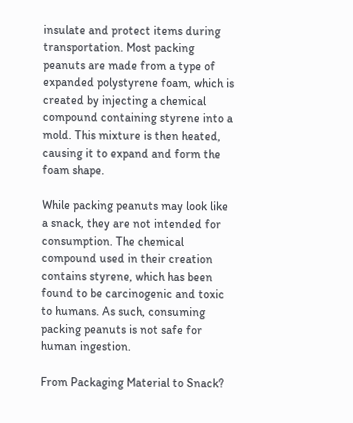insulate and protect items during transportation. Most packing peanuts are made from a type of expanded polystyrene foam, which is created by injecting a chemical compound containing styrene into a mold. This mixture is then heated, causing it to expand and form the foam shape.

While packing peanuts may look like a snack, they are not intended for consumption. The chemical compound used in their creation contains styrene, which has been found to be carcinogenic and toxic to humans. As such, consuming packing peanuts is not safe for human ingestion.

From Packaging Material to Snack?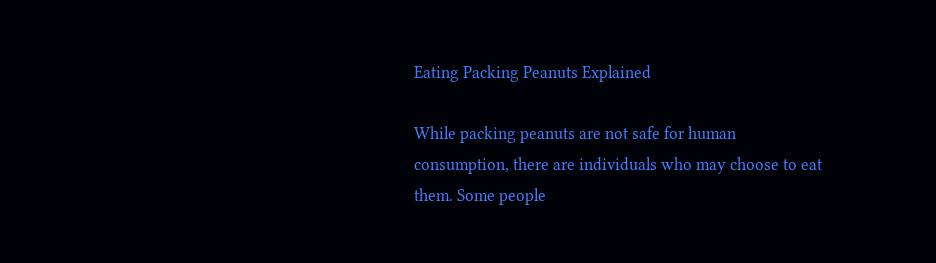Eating Packing Peanuts Explained

While packing peanuts are not safe for human consumption, there are individuals who may choose to eat them. Some people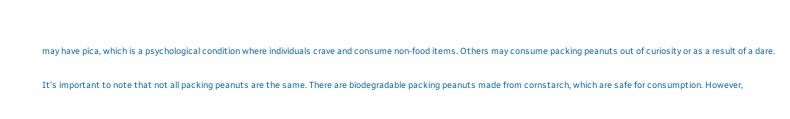may have pica, which is a psychological condition where individuals crave and consume non-food items. Others may consume packing peanuts out of curiosity or as a result of a dare.

It’s important to note that not all packing peanuts are the same. There are biodegradable packing peanuts made from cornstarch, which are safe for consumption. However,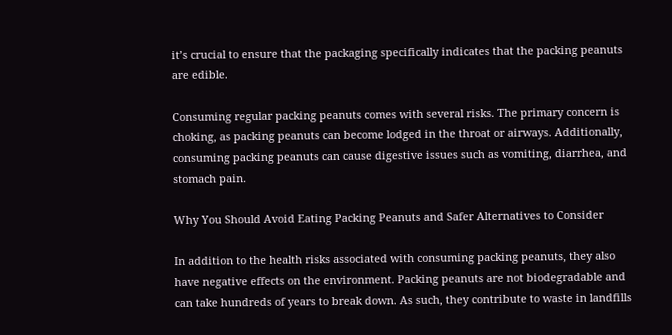it’s crucial to ensure that the packaging specifically indicates that the packing peanuts are edible.

Consuming regular packing peanuts comes with several risks. The primary concern is choking, as packing peanuts can become lodged in the throat or airways. Additionally, consuming packing peanuts can cause digestive issues such as vomiting, diarrhea, and stomach pain.

Why You Should Avoid Eating Packing Peanuts and Safer Alternatives to Consider

In addition to the health risks associated with consuming packing peanuts, they also have negative effects on the environment. Packing peanuts are not biodegradable and can take hundreds of years to break down. As such, they contribute to waste in landfills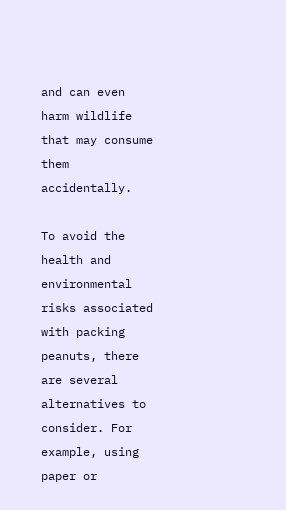and can even harm wildlife that may consume them accidentally.

To avoid the health and environmental risks associated with packing peanuts, there are several alternatives to consider. For example, using paper or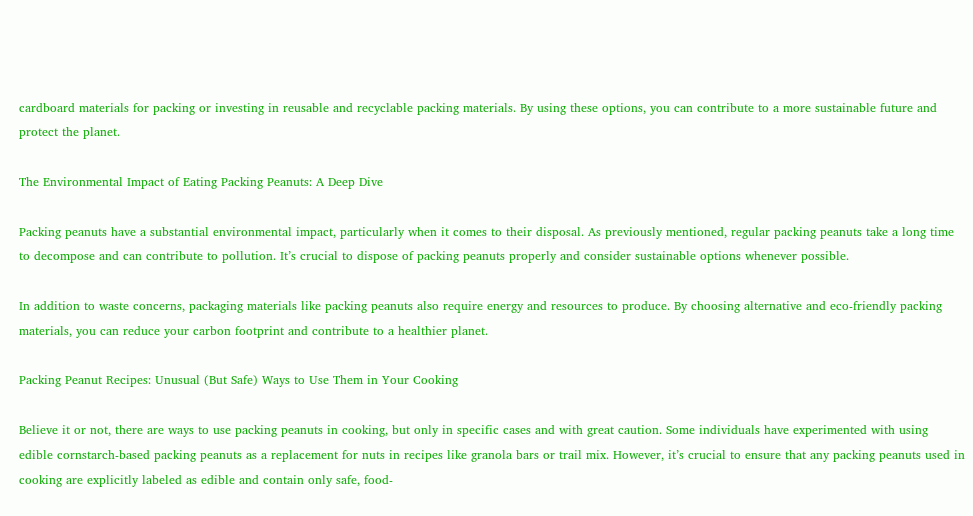cardboard materials for packing or investing in reusable and recyclable packing materials. By using these options, you can contribute to a more sustainable future and protect the planet.

The Environmental Impact of Eating Packing Peanuts: A Deep Dive

Packing peanuts have a substantial environmental impact, particularly when it comes to their disposal. As previously mentioned, regular packing peanuts take a long time to decompose and can contribute to pollution. It’s crucial to dispose of packing peanuts properly and consider sustainable options whenever possible.

In addition to waste concerns, packaging materials like packing peanuts also require energy and resources to produce. By choosing alternative and eco-friendly packing materials, you can reduce your carbon footprint and contribute to a healthier planet.

Packing Peanut Recipes: Unusual (But Safe) Ways to Use Them in Your Cooking

Believe it or not, there are ways to use packing peanuts in cooking, but only in specific cases and with great caution. Some individuals have experimented with using edible cornstarch-based packing peanuts as a replacement for nuts in recipes like granola bars or trail mix. However, it’s crucial to ensure that any packing peanuts used in cooking are explicitly labeled as edible and contain only safe, food-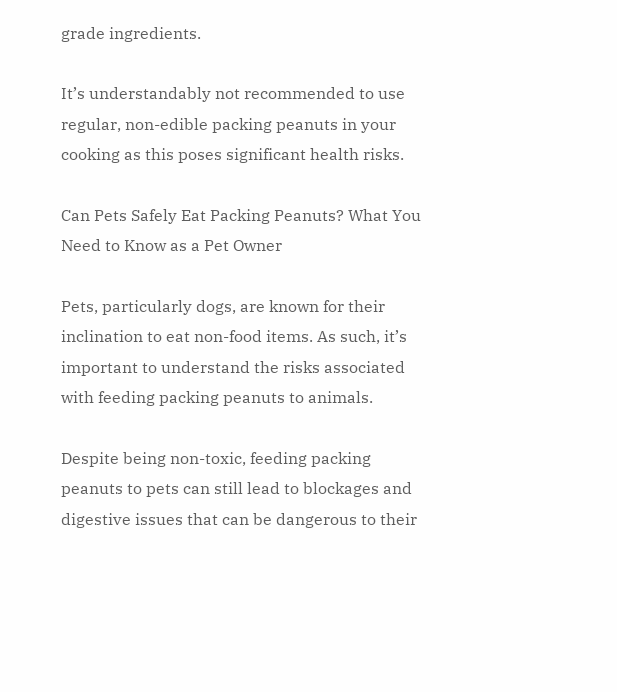grade ingredients.

It’s understandably not recommended to use regular, non-edible packing peanuts in your cooking as this poses significant health risks.

Can Pets Safely Eat Packing Peanuts? What You Need to Know as a Pet Owner

Pets, particularly dogs, are known for their inclination to eat non-food items. As such, it’s important to understand the risks associated with feeding packing peanuts to animals.

Despite being non-toxic, feeding packing peanuts to pets can still lead to blockages and digestive issues that can be dangerous to their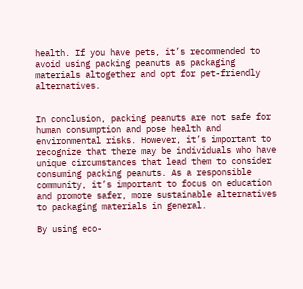health. If you have pets, it’s recommended to avoid using packing peanuts as packaging materials altogether and opt for pet-friendly alternatives.


In conclusion, packing peanuts are not safe for human consumption and pose health and environmental risks. However, it’s important to recognize that there may be individuals who have unique circumstances that lead them to consider consuming packing peanuts. As a responsible community, it’s important to focus on education and promote safer, more sustainable alternatives to packaging materials in general.

By using eco-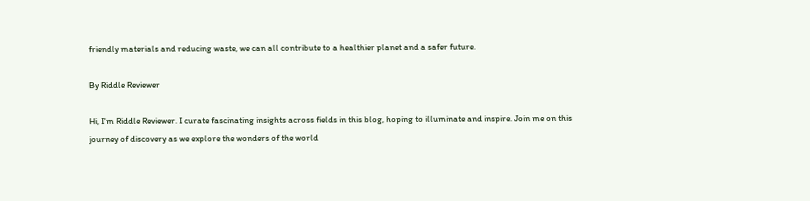friendly materials and reducing waste, we can all contribute to a healthier planet and a safer future.

By Riddle Reviewer

Hi, I'm Riddle Reviewer. I curate fascinating insights across fields in this blog, hoping to illuminate and inspire. Join me on this journey of discovery as we explore the wonders of the world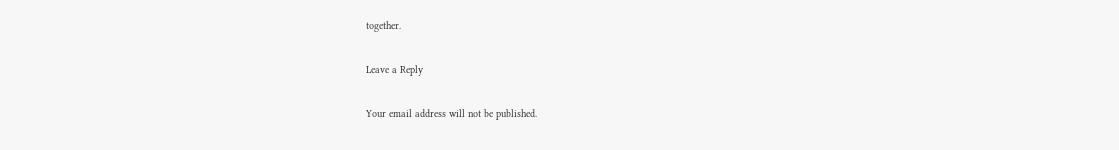together.

Leave a Reply

Your email address will not be published.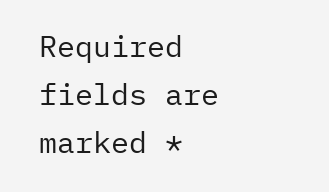Required fields are marked *